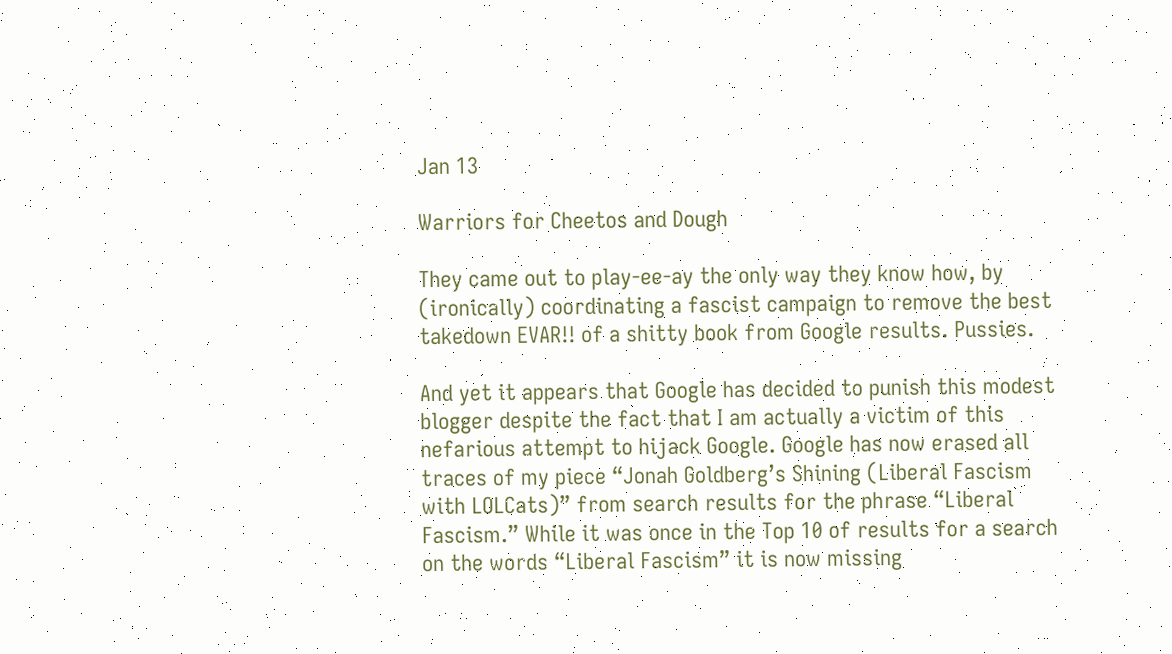Jan 13

Warriors for Cheetos and Dough

They came out to play-ee-ay the only way they know how, by (ironically) coordinating a fascist campaign to remove the best takedown EVAR!! of a shitty book from Google results. Pussies.

And yet it appears that Google has decided to punish this modest blogger despite the fact that I am actually a victim of this nefarious attempt to hijack Google. Google has now erased all traces of my piece “Jonah Goldberg’s Shining (Liberal Fascism with LOLCats)” from search results for the phrase “Liberal Fascism.” While it was once in the Top 10 of results for a search on the words “Liberal Fascism” it is now missing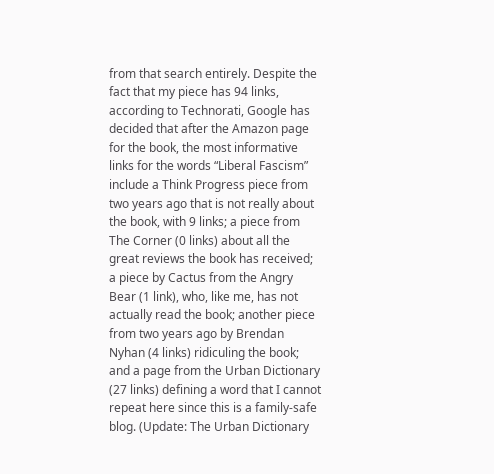from that search entirely. Despite the fact that my piece has 94 links, according to Technorati, Google has decided that after the Amazon page for the book, the most informative links for the words “Liberal Fascism” include a Think Progress piece from two years ago that is not really about the book, with 9 links; a piece from The Corner (0 links) about all the great reviews the book has received; a piece by Cactus from the Angry Bear (1 link), who, like me, has not actually read the book; another piece from two years ago by Brendan Nyhan (4 links) ridiculing the book; and a page from the Urban Dictionary (27 links) defining a word that I cannot repeat here since this is a family-safe blog. (Update: The Urban Dictionary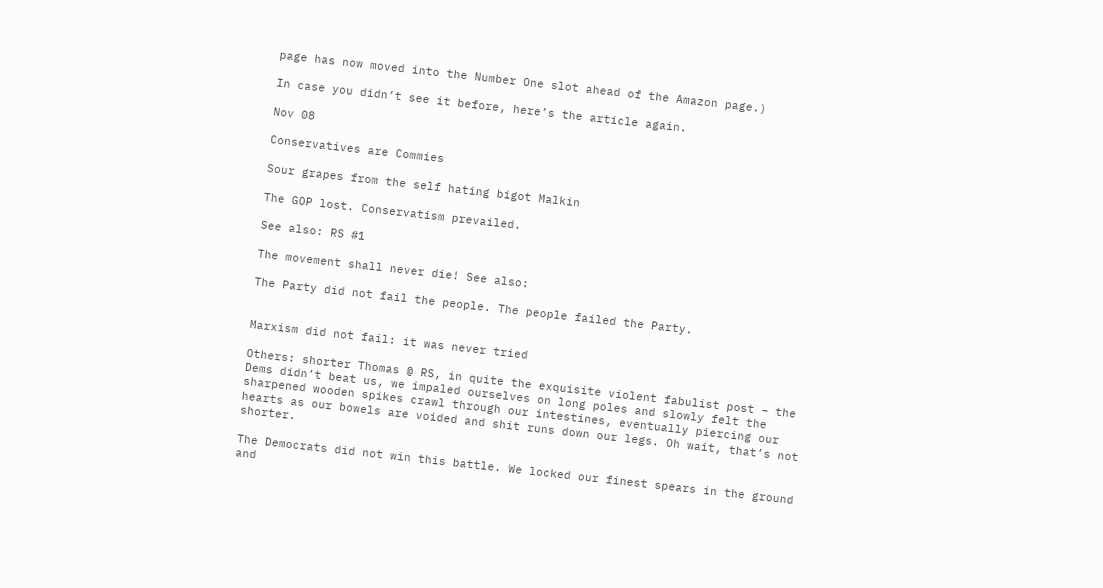page has now moved into the Number One slot ahead of the Amazon page.)

In case you didn’t see it before, here’s the article again.

Nov 08

Conservatives are Commies

Sour grapes from the self hating bigot Malkin

The GOP lost. Conservatism prevailed.

See also: RS #1

The movement shall never die! See also:

The Party did not fail the people. The people failed the Party.


Marxism did not fail: it was never tried

Others: shorter Thomas @ RS, in quite the exquisite violent fabulist post – the Dems didn’t beat us, we impaled ourselves on long poles and slowly felt the sharpened wooden spikes crawl through our intestines, eventually piercing our hearts as our bowels are voided and shit runs down our legs. Oh wait, that’s not shorter.

The Democrats did not win this battle. We locked our finest spears in the ground and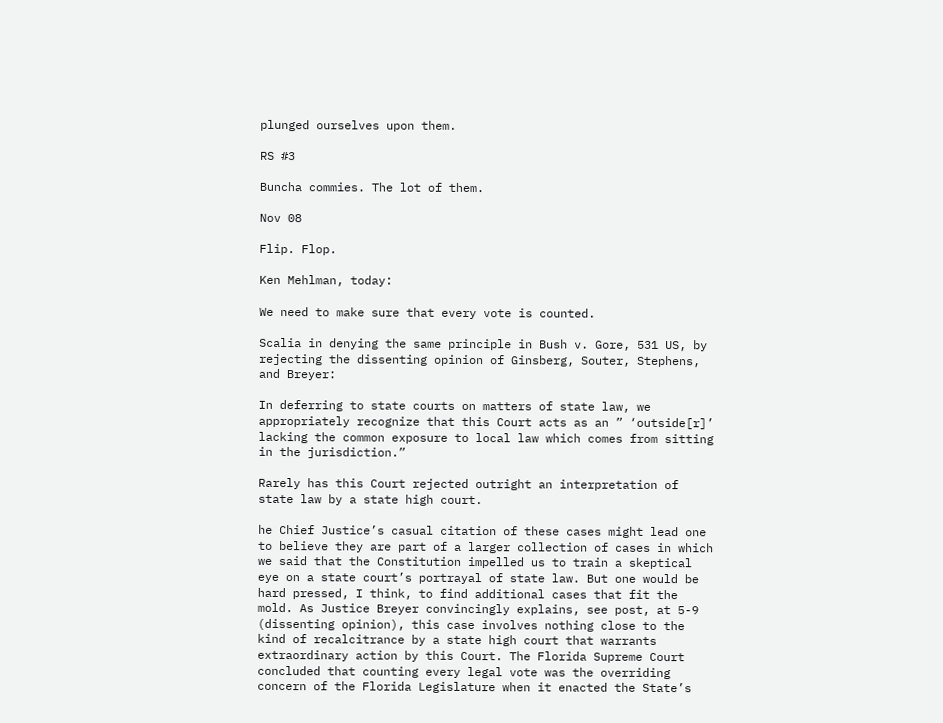plunged ourselves upon them.

RS #3

Buncha commies. The lot of them.

Nov 08

Flip. Flop.

Ken Mehlman, today:

We need to make sure that every vote is counted.

Scalia in denying the same principle in Bush v. Gore, 531 US, by rejecting the dissenting opinion of Ginsberg, Souter, Stephens, and Breyer:

In deferring to state courts on matters of state law, we appropriately recognize that this Court acts as an ” ‘outside[r]’ lacking the common exposure to local law which comes from sitting in the jurisdiction.”

Rarely has this Court rejected outright an interpretation of state law by a state high court.

he Chief Justice’s casual citation of these cases might lead one to believe they are part of a larger collection of cases in which we said that the Constitution impelled us to train a skeptical eye on a state court’s portrayal of state law. But one would be hard pressed, I think, to find additional cases that fit the mold. As Justice Breyer convincingly explains, see post, at 5-9 (dissenting opinion), this case involves nothing close to the kind of recalcitrance by a state high court that warrants extraordinary action by this Court. The Florida Supreme Court concluded that counting every legal vote was the overriding concern of the Florida Legislature when it enacted the State’s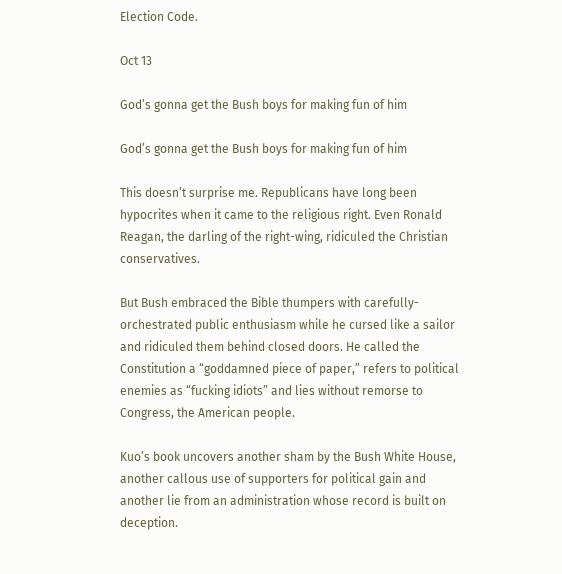Election Code.

Oct 13

God’s gonna get the Bush boys for making fun of him

God’s gonna get the Bush boys for making fun of him

This doesn’t surprise me. Republicans have long been hypocrites when it came to the religious right. Even Ronald Reagan, the darling of the right-wing, ridiculed the Christian conservatives.

But Bush embraced the Bible thumpers with carefully-orchestrated public enthusiasm while he cursed like a sailor and ridiculed them behind closed doors. He called the Constitution a “goddamned piece of paper,” refers to political enemies as “fucking idiots” and lies without remorse to Congress, the American people.

Kuo’s book uncovers another sham by the Bush White House, another callous use of supporters for political gain and another lie from an administration whose record is built on deception.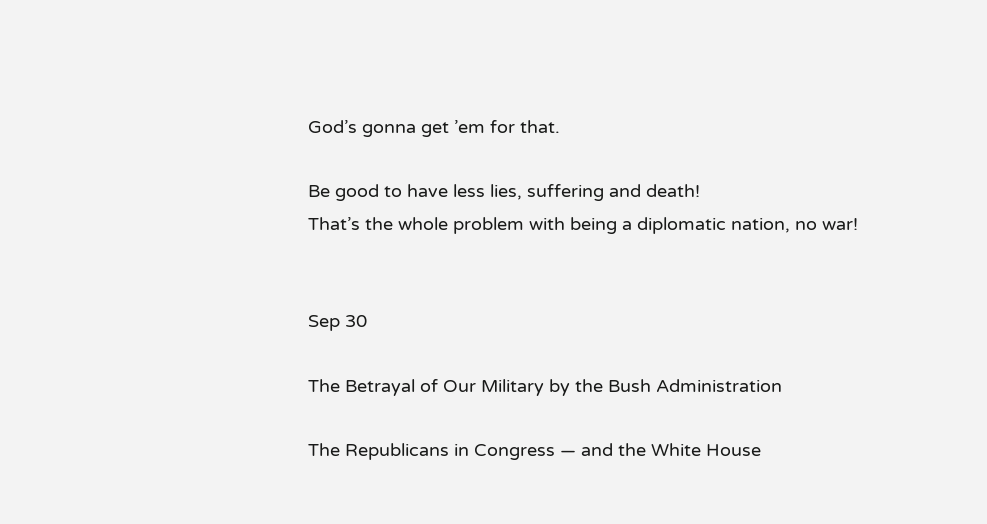God’s gonna get ’em for that.

Be good to have less lies, suffering and death!
That’s the whole problem with being a diplomatic nation, no war!


Sep 30

The Betrayal of Our Military by the Bush Administration

The Republicans in Congress — and the White House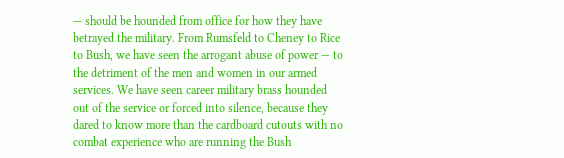— should be hounded from office for how they have betrayed the military. From Rumsfeld to Cheney to Rice to Bush, we have seen the arrogant abuse of power — to the detriment of the men and women in our armed services. We have seen career military brass hounded out of the service or forced into silence, because they dared to know more than the cardboard cutouts with no combat experience who are running the Bush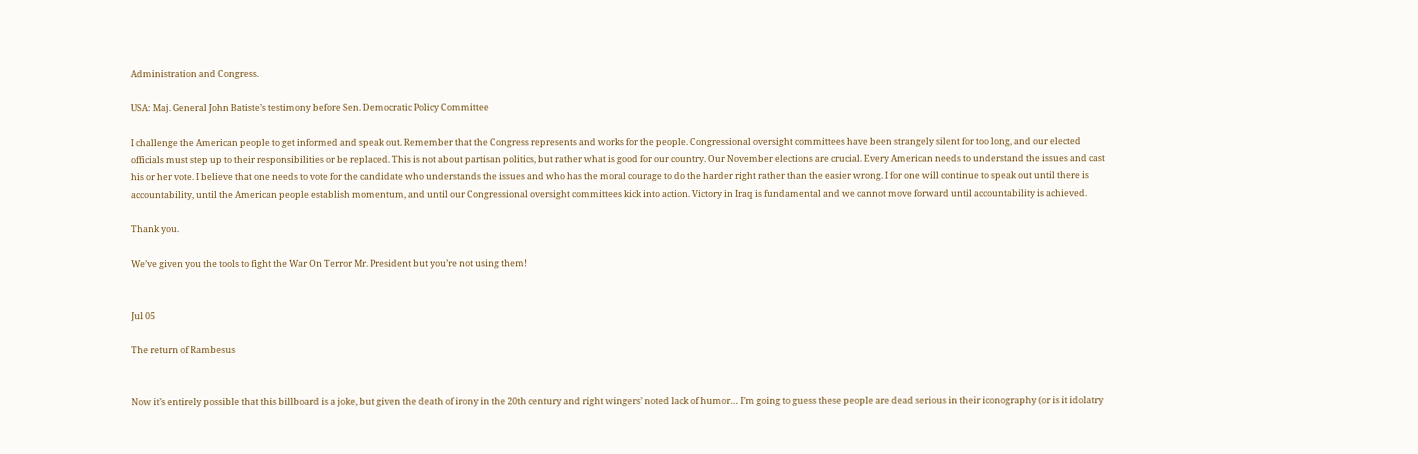Administration and Congress.

USA: Maj. General John Batiste’s testimony before Sen. Democratic Policy Committee

I challenge the American people to get informed and speak out. Remember that the Congress represents and works for the people. Congressional oversight committees have been strangely silent for too long, and our elected officials must step up to their responsibilities or be replaced. This is not about partisan politics, but rather what is good for our country. Our November elections are crucial. Every American needs to understand the issues and cast his or her vote. I believe that one needs to vote for the candidate who understands the issues and who has the moral courage to do the harder right rather than the easier wrong. I for one will continue to speak out until there is accountability, until the American people establish momentum, and until our Congressional oversight committees kick into action. Victory in Iraq is fundamental and we cannot move forward until accountability is achieved.

Thank you.

We’ve given you the tools to fight the War On Terror Mr. President but you’re not using them!


Jul 05

The return of Rambesus


Now it’s entirely possible that this billboard is a joke, but given the death of irony in the 20th century and right wingers’ noted lack of humor… I’m going to guess these people are dead serious in their iconography (or is it idolatry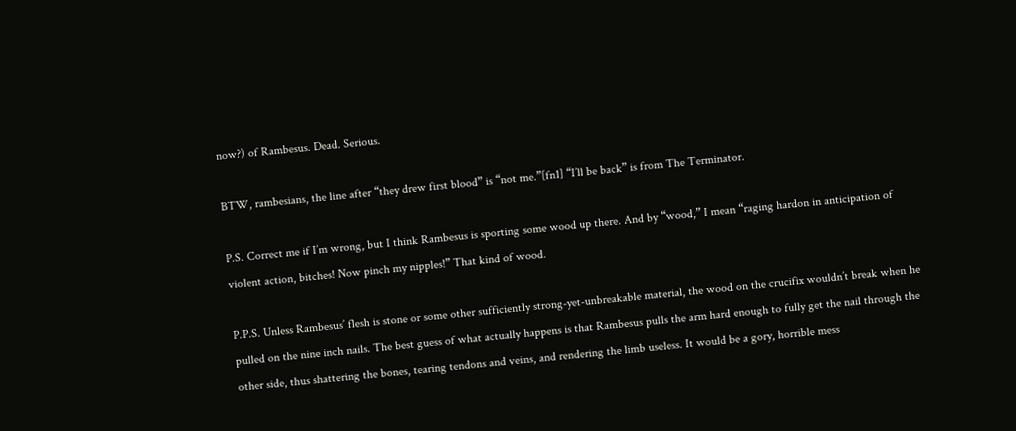now?) of Rambesus. Dead. Serious.

BTW, rambesians, the line after “they drew first blood” is “not me.”[fn1] “I’ll be back” is from The Terminator.

P.S. Correct me if I’m wrong, but I think Rambesus is sporting some wood up there. And by “wood,” I mean “raging hardon in anticipation of violent action, bitches! Now pinch my nipples!” That kind of wood.

P.P.S. Unless Rambesus’ flesh is stone or some other sufficiently strong-yet-unbreakable material, the wood on the crucifix wouldn’t break when he pulled on the nine inch nails. The best guess of what actually happens is that Rambesus pulls the arm hard enough to fully get the nail through the other side, thus shattering the bones, tearing tendons and veins, and rendering the limb useless. It would be a gory, horrible mess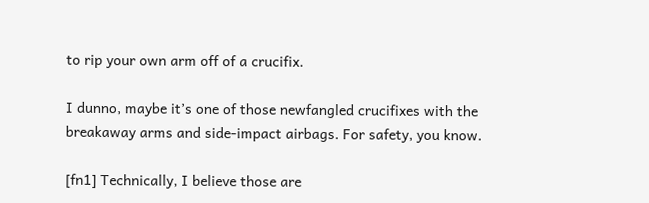to rip your own arm off of a crucifix.

I dunno, maybe it’s one of those newfangled crucifixes with the breakaway arms and side-impact airbags. For safety, you know.

[fn1] Technically, I believe those are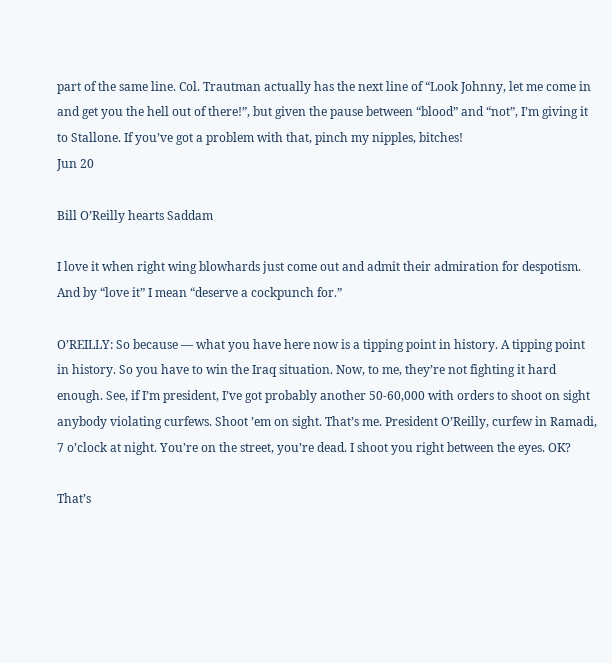part of the same line. Col. Trautman actually has the next line of “Look Johnny, let me come in and get you the hell out of there!”, but given the pause between “blood” and “not”, I’m giving it to Stallone. If you’ve got a problem with that, pinch my nipples, bitches!
Jun 20

Bill O’Reilly hearts Saddam

I love it when right wing blowhards just come out and admit their admiration for despotism. And by “love it” I mean “deserve a cockpunch for.”

O’REILLY: So because — what you have here now is a tipping point in history. A tipping point in history. So you have to win the Iraq situation. Now, to me, they’re not fighting it hard enough. See, if I’m president, I’ve got probably another 50-60,000 with orders to shoot on sight anybody violating curfews. Shoot ’em on sight. That’s me. President O’Reilly, curfew in Ramadi, 7 o’clock at night. You’re on the street, you’re dead. I shoot you right between the eyes. OK?

That’s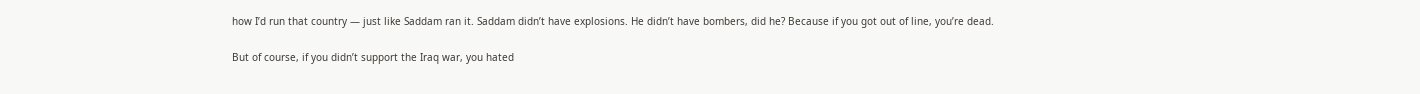how I’d run that country — just like Saddam ran it. Saddam didn’t have explosions. He didn’t have bombers, did he? Because if you got out of line, you’re dead.

But of course, if you didn’t support the Iraq war, you hated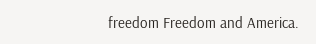freedom Freedom and America.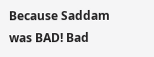Because Saddam was BAD! Bad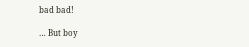bad bad!

… But boy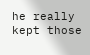he really kept those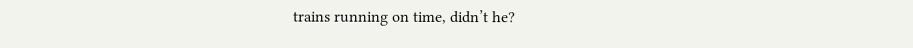trains running on time, didn’t he?